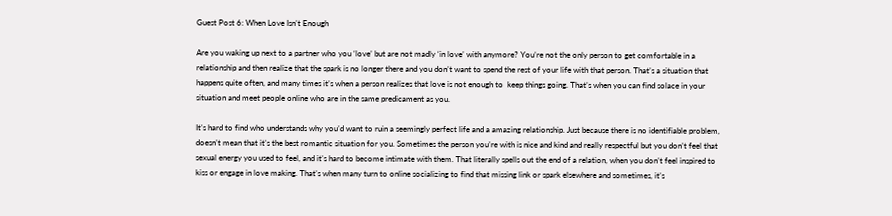Guest Post 6: When Love Isn’t Enough

Are you waking up next to a partner who you ‘love’ but are not madly ‘in love’ with anymore? You’re not the only person to get comfortable in a relationship and then realize that the spark is no longer there and you don’t want to spend the rest of your life with that person. That’s a situation that happens quite often, and many times it’s when a person realizes that love is not enough to  keep things going. That’s when you can find solace in your situation and meet people online who are in the same predicament as you.

It’s hard to find who understands why you’d want to ruin a seemingly perfect life and a amazing relationship. Just because there is no identifiable problem, doesn’t mean that it’s the best romantic situation for you. Sometimes the person you’re with is nice and kind and really respectful but you don’t feel that sexual energy you used to feel, and it’s hard to become intimate with them. That literally spells out the end of a relation, when you don’t feel inspired to kiss or engage in love making. That’s when many turn to online socializing to find that missing link or spark elsewhere and sometimes, it’s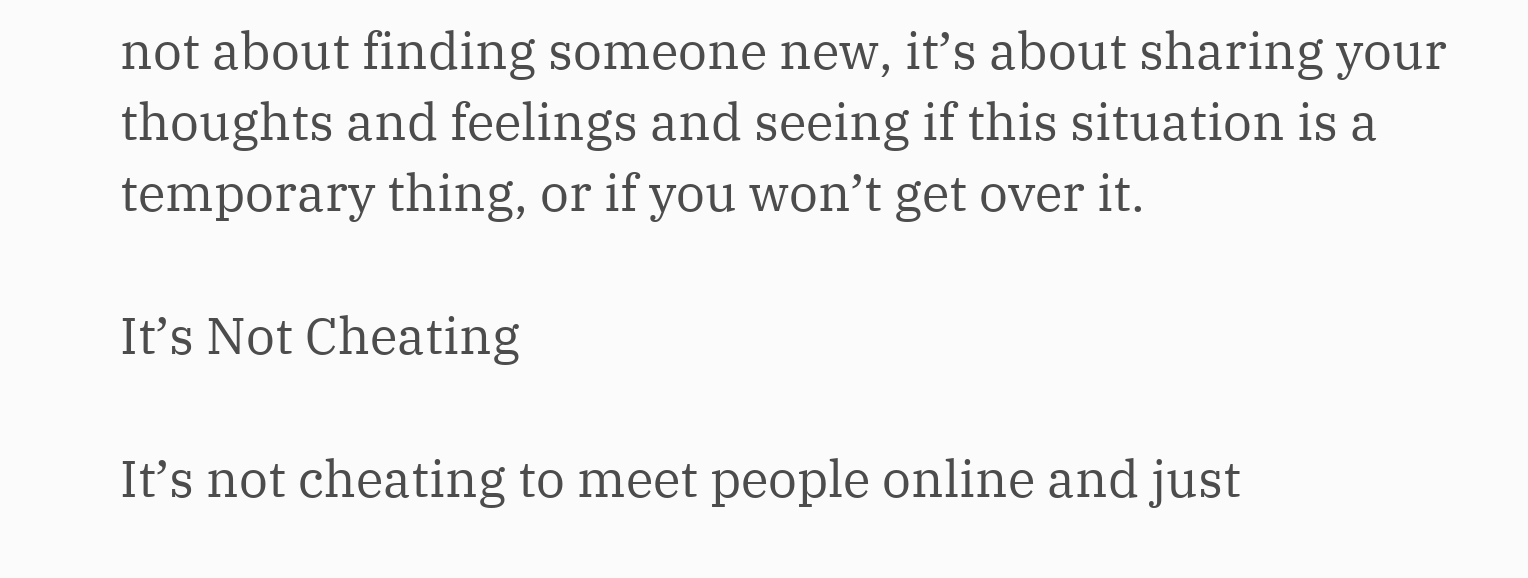not about finding someone new, it’s about sharing your thoughts and feelings and seeing if this situation is a temporary thing, or if you won’t get over it.

It’s Not Cheating

It’s not cheating to meet people online and just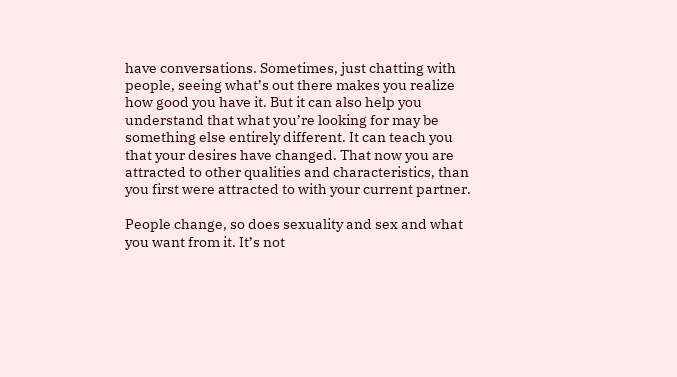have conversations. Sometimes, just chatting with people, seeing what’s out there makes you realize how good you have it. But it can also help you understand that what you’re looking for may be something else entirely different. It can teach you that your desires have changed. That now you are attracted to other qualities and characteristics, than you first were attracted to with your current partner.

People change, so does sexuality and sex and what you want from it. It’s not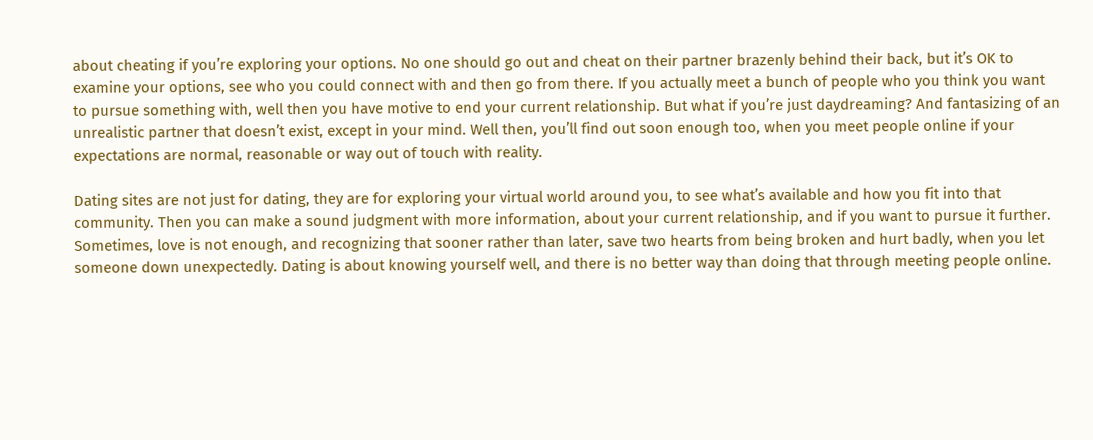about cheating if you’re exploring your options. No one should go out and cheat on their partner brazenly behind their back, but it’s OK to examine your options, see who you could connect with and then go from there. If you actually meet a bunch of people who you think you want to pursue something with, well then you have motive to end your current relationship. But what if you’re just daydreaming? And fantasizing of an unrealistic partner that doesn’t exist, except in your mind. Well then, you’ll find out soon enough too, when you meet people online if your expectations are normal, reasonable or way out of touch with reality.

Dating sites are not just for dating, they are for exploring your virtual world around you, to see what’s available and how you fit into that community. Then you can make a sound judgment with more information, about your current relationship, and if you want to pursue it further. Sometimes, love is not enough, and recognizing that sooner rather than later, save two hearts from being broken and hurt badly, when you let someone down unexpectedly. Dating is about knowing yourself well, and there is no better way than doing that through meeting people online.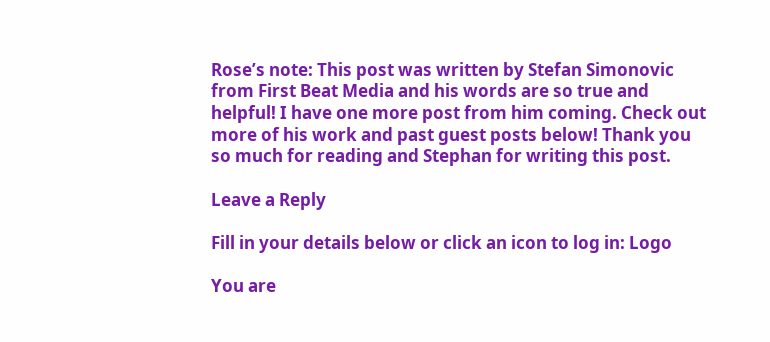Rose’s note: This post was written by Stefan Simonovic from First Beat Media and his words are so true and helpful! I have one more post from him coming. Check out more of his work and past guest posts below! Thank you so much for reading and Stephan for writing this post.

Leave a Reply

Fill in your details below or click an icon to log in: Logo

You are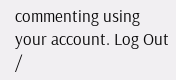commenting using your account. Log Out /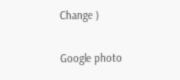Change )

Google photo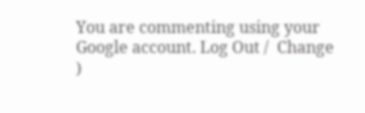You are commenting using your Google account. Log Out /  Change )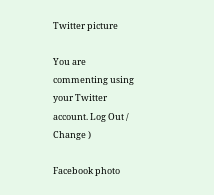Twitter picture

You are commenting using your Twitter account. Log Out /  Change )

Facebook photo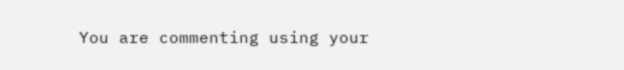You are commenting using your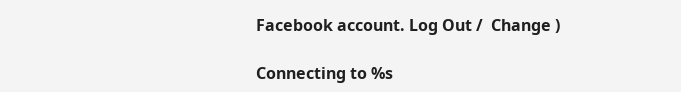Facebook account. Log Out /  Change )

Connecting to %s